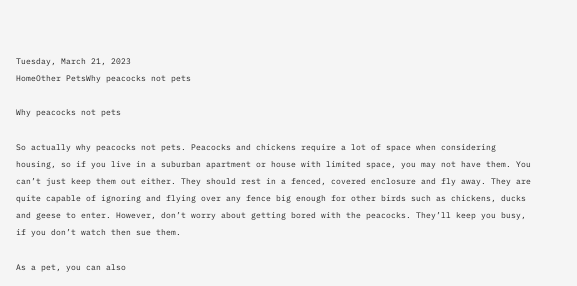Tuesday, March 21, 2023
HomeOther PetsWhy peacocks not pets

Why peacocks not pets

So actually why peacocks not pets. Peacocks and chickens require a lot of space when considering housing, so if you live in a suburban apartment or house with limited space, you may not have them. You can’t just keep them out either. They should rest in a fenced, covered enclosure and fly away. They are quite capable of ignoring and flying over any fence big enough for other birds such as chickens, ducks and geese to enter. However, don’t worry about getting bored with the peacocks. They’ll keep you busy, if you don’t watch then sue them.

As a pet, you can also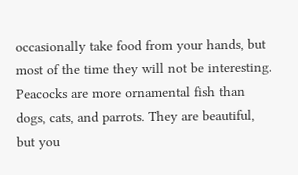occasionally take food from your hands, but most of the time they will not be interesting. Peacocks are more ornamental fish than dogs, cats, and parrots. They are beautiful, but you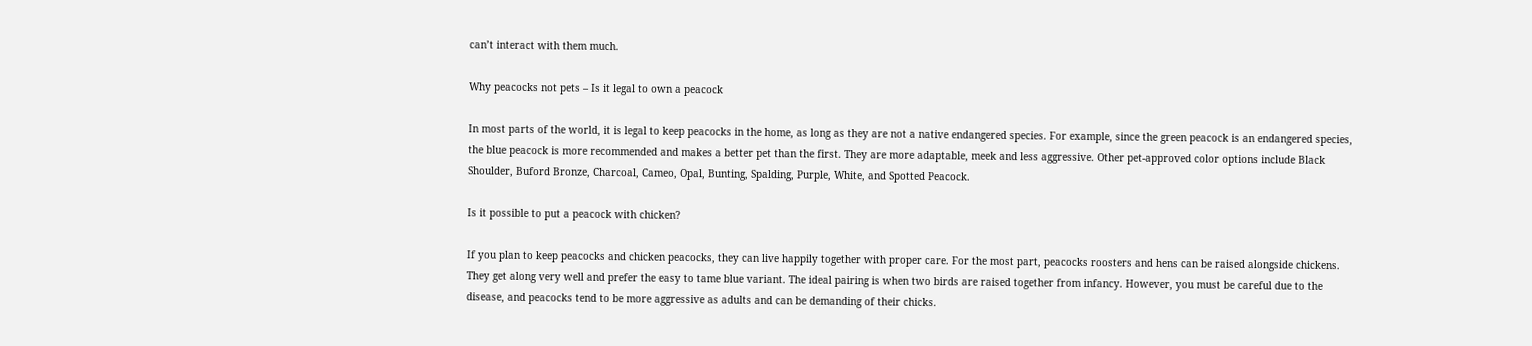can’t interact with them much.

Why peacocks not pets – Is it legal to own a peacock

In most parts of the world, it is legal to keep peacocks in the home, as long as they are not a native endangered species. For example, since the green peacock is an endangered species, the blue peacock is more recommended and makes a better pet than the first. They are more adaptable, meek and less aggressive. Other pet-approved color options include Black Shoulder, Buford Bronze, Charcoal, Cameo, Opal, Bunting, Spalding, Purple, White, and Spotted Peacock.

Is it possible to put a peacock with chicken?

If you plan to keep peacocks and chicken peacocks, they can live happily together with proper care. For the most part, peacocks roosters and hens can be raised alongside chickens. They get along very well and prefer the easy to tame blue variant. The ideal pairing is when two birds are raised together from infancy. However, you must be careful due to the disease, and peacocks tend to be more aggressive as adults and can be demanding of their chicks.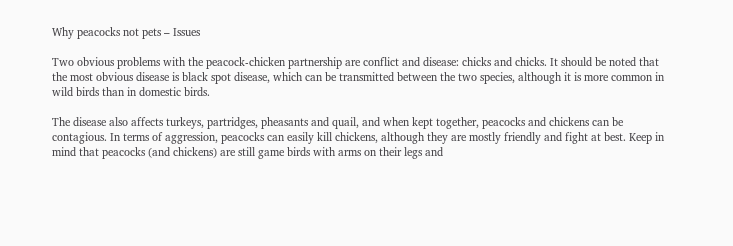Why peacocks not pets – Issues

Two obvious problems with the peacock-chicken partnership are conflict and disease: chicks and chicks. It should be noted that the most obvious disease is black spot disease, which can be transmitted between the two species, although it is more common in wild birds than in domestic birds.

The disease also affects turkeys, partridges, pheasants and quail, and when kept together, peacocks and chickens can be contagious. In terms of aggression, peacocks can easily kill chickens, although they are mostly friendly and fight at best. Keep in mind that peacocks (and chickens) are still game birds with arms on their legs and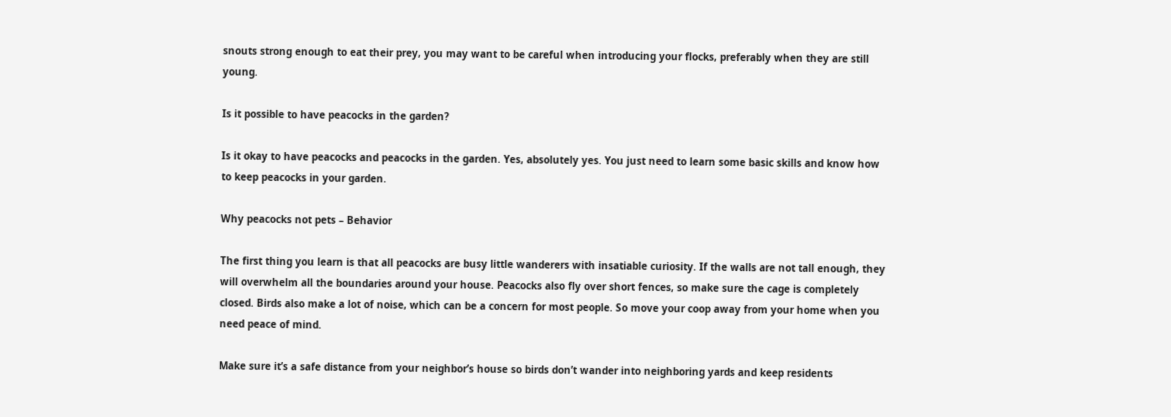snouts strong enough to eat their prey, you may want to be careful when introducing your flocks, preferably when they are still young.

Is it possible to have peacocks in the garden?

Is it okay to have peacocks and peacocks in the garden. Yes, absolutely yes. You just need to learn some basic skills and know how to keep peacocks in your garden.

Why peacocks not pets – Behavior

The first thing you learn is that all peacocks are busy little wanderers with insatiable curiosity. If the walls are not tall enough, they will overwhelm all the boundaries around your house. Peacocks also fly over short fences, so make sure the cage is completely closed. Birds also make a lot of noise, which can be a concern for most people. So move your coop away from your home when you need peace of mind.

Make sure it’s a safe distance from your neighbor’s house so birds don’t wander into neighboring yards and keep residents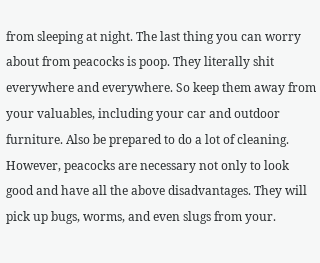from sleeping at night. The last thing you can worry about from peacocks is poop. They literally shit everywhere and everywhere. So keep them away from your valuables, including your car and outdoor furniture. Also be prepared to do a lot of cleaning. However, peacocks are necessary not only to look good and have all the above disadvantages. They will pick up bugs, worms, and even slugs from your.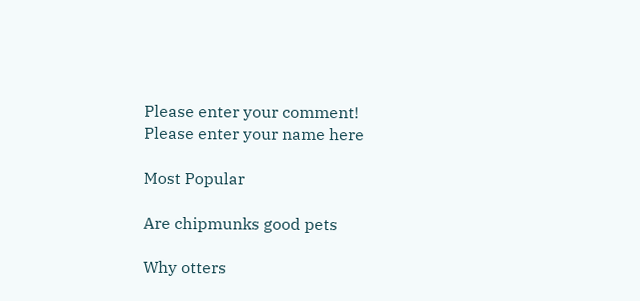Please enter your comment!
Please enter your name here

Most Popular

Are chipmunks good pets

Why otters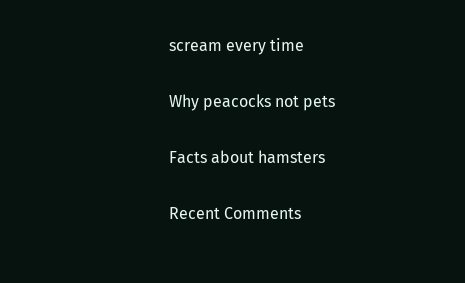scream every time

Why peacocks not pets

Facts about hamsters

Recent Comments